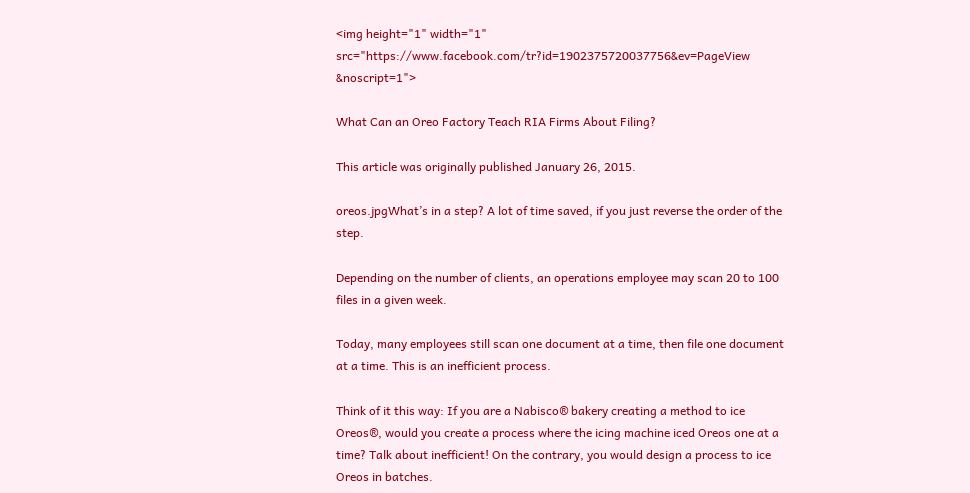<img height="1" width="1" src="https://www.facebook.com/tr?id=1902375720037756&ev=PageView &noscript=1">

What Can an Oreo Factory Teach RIA Firms About Filing?

This article was originally published January 26, 2015.

oreos.jpgWhat’s in a step? A lot of time saved, if you just reverse the order of the step.

Depending on the number of clients, an operations employee may scan 20 to 100 files in a given week.

Today, many employees still scan one document at a time, then file one document at a time. This is an inefficient process.

Think of it this way: If you are a Nabisco® bakery creating a method to ice Oreos®, would you create a process where the icing machine iced Oreos one at a time? Talk about inefficient! On the contrary, you would design a process to ice Oreos in batches.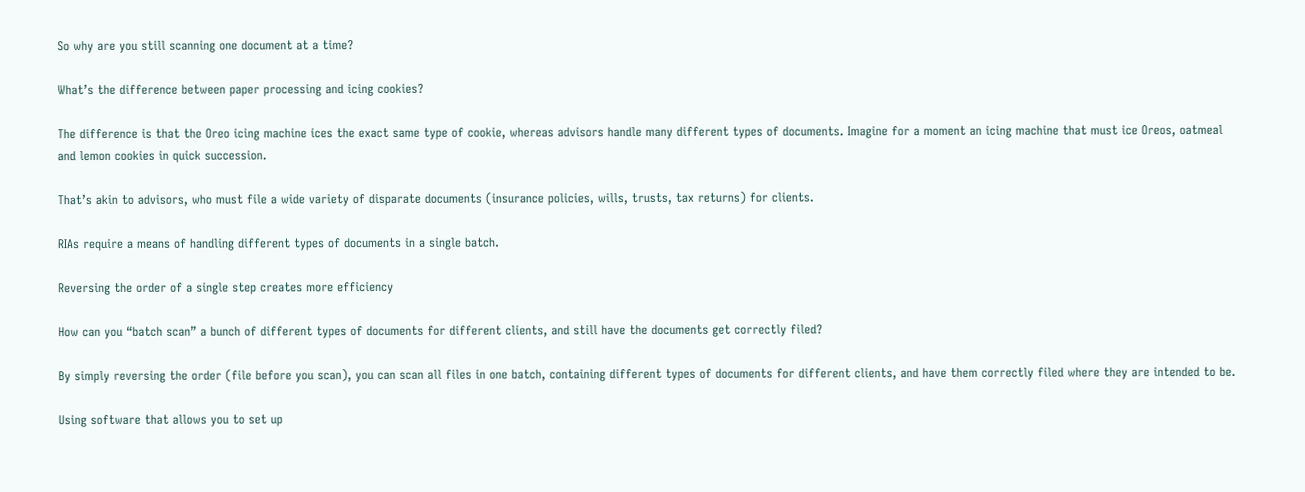So why are you still scanning one document at a time?

What’s the difference between paper processing and icing cookies?

The difference is that the Oreo icing machine ices the exact same type of cookie, whereas advisors handle many different types of documents. Imagine for a moment an icing machine that must ice Oreos, oatmeal and lemon cookies in quick succession.

That’s akin to advisors, who must file a wide variety of disparate documents (insurance policies, wills, trusts, tax returns) for clients.

RIAs require a means of handling different types of documents in a single batch.

Reversing the order of a single step creates more efficiency

How can you “batch scan” a bunch of different types of documents for different clients, and still have the documents get correctly filed?

By simply reversing the order (file before you scan), you can scan all files in one batch, containing different types of documents for different clients, and have them correctly filed where they are intended to be.

Using software that allows you to set up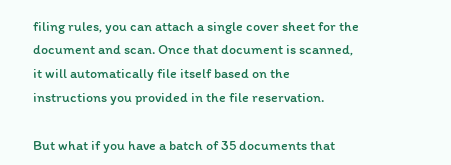filing rules, you can attach a single cover sheet for the document and scan. Once that document is scanned, it will automatically file itself based on the instructions you provided in the file reservation.

But what if you have a batch of 35 documents that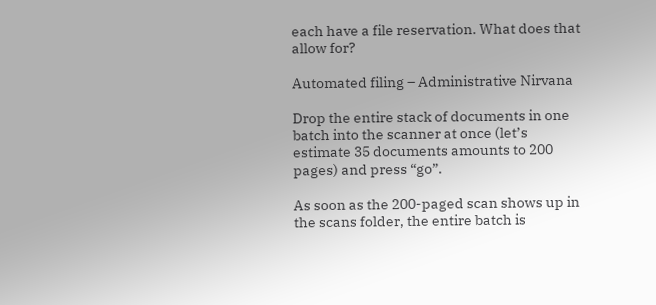each have a file reservation. What does that allow for?

Automated filing – Administrative Nirvana

Drop the entire stack of documents in one batch into the scanner at once (let’s estimate 35 documents amounts to 200 pages) and press “go”.

As soon as the 200-paged scan shows up in the scans folder, the entire batch is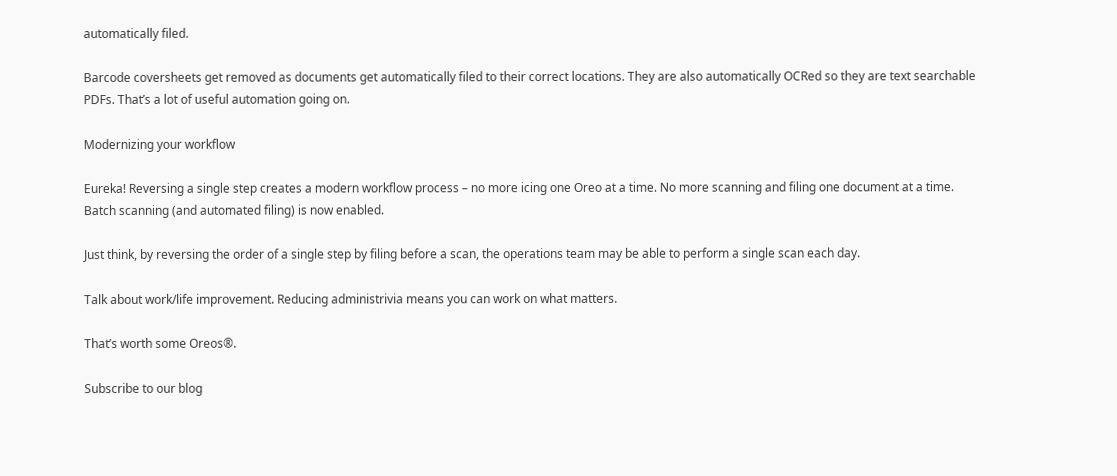automatically filed.

Barcode coversheets get removed as documents get automatically filed to their correct locations. They are also automatically OCRed so they are text searchable PDFs. That’s a lot of useful automation going on.

Modernizing your workflow

Eureka! Reversing a single step creates a modern workflow process – no more icing one Oreo at a time. No more scanning and filing one document at a time. Batch scanning (and automated filing) is now enabled.

Just think, by reversing the order of a single step by filing before a scan, the operations team may be able to perform a single scan each day.

Talk about work/life improvement. Reducing administrivia means you can work on what matters.

That’s worth some Oreos®.

Subscribe to our blog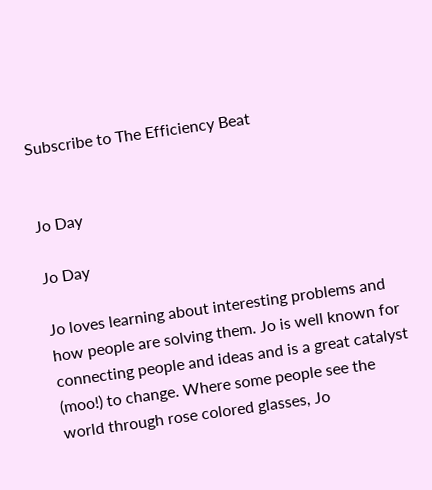Subscribe to The Efficiency Beat


Jo Day

Jo Day

Jo loves learning about interesting problems and how people are solving them. Jo is well known for connecting people and ideas and is a great catalyst (moo!) to change. Where some people see the world through rose colored glasses, Jo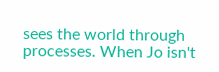sees the world through processes. When Jo isn't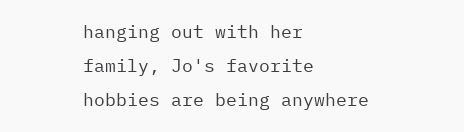hanging out with her family, Jo's favorite hobbies are being anywhere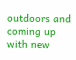outdoors and coming up with new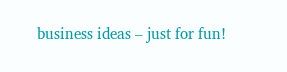business ideas – just for fun!